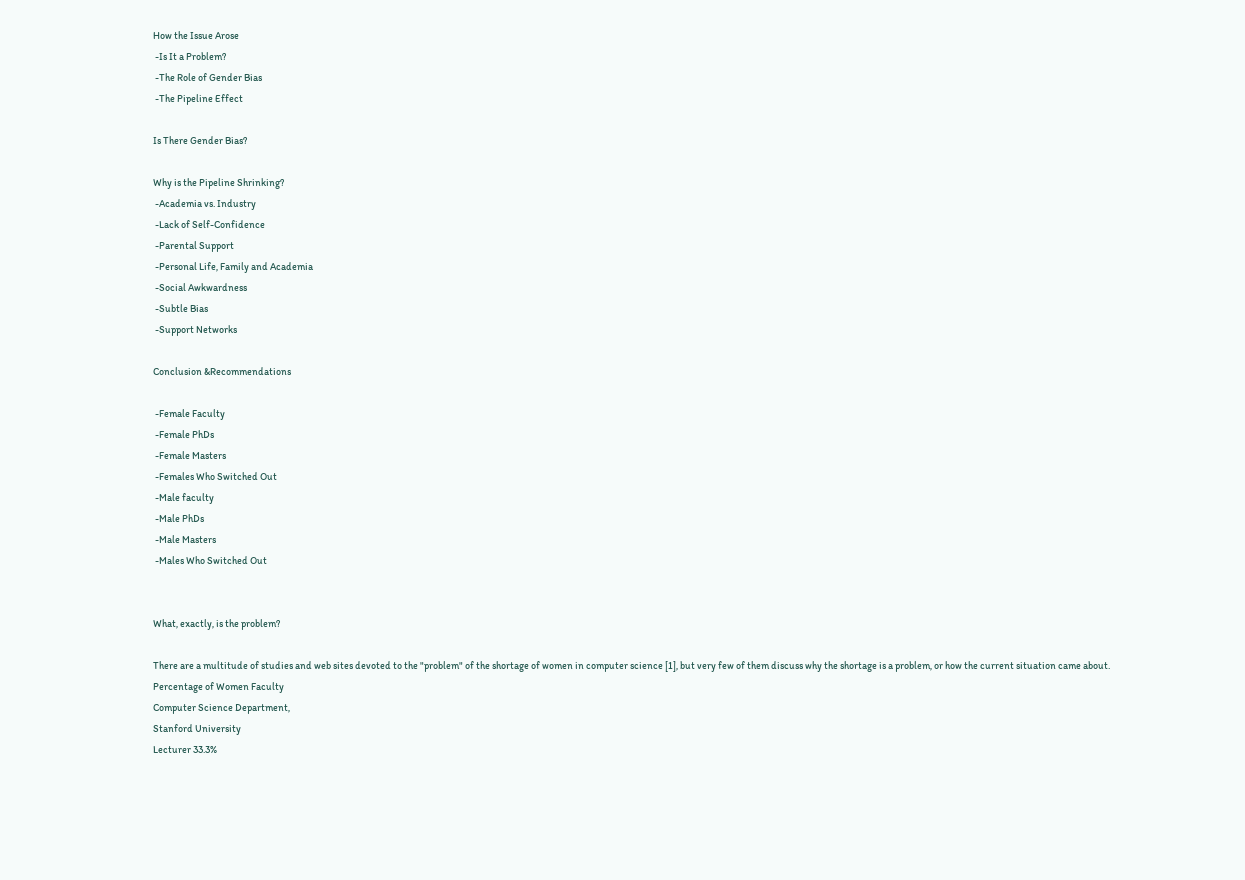How the Issue Arose
 -Is It a Problem?
 -The Role of Gender Bias
 -The Pipeline Effect

Is There Gender Bias?

Why is the Pipeline Shrinking?
 -Academia vs. Industry
 -Lack of Self-Confidence
 -Parental Support
 -Personal Life, Family and Academia
 -Social Awkwardness
 -Subtle Bias
 -Support Networks

Conclusion &Recommendations

 -Female Faculty
 -Female PhDs
 -Female Masters
 -Females Who Switched Out
 -Male faculty
 -Male PhDs
 -Male Masters
 -Males Who Switched Out


What, exactly, is the problem?

There are a multitude of studies and web sites devoted to the "problem" of the shortage of women in computer science [1], but very few of them discuss why the shortage is a problem, or how the current situation came about.
Percentage of Women Faculty
Computer Science Department,
Stanford University
Lecturer 33.3%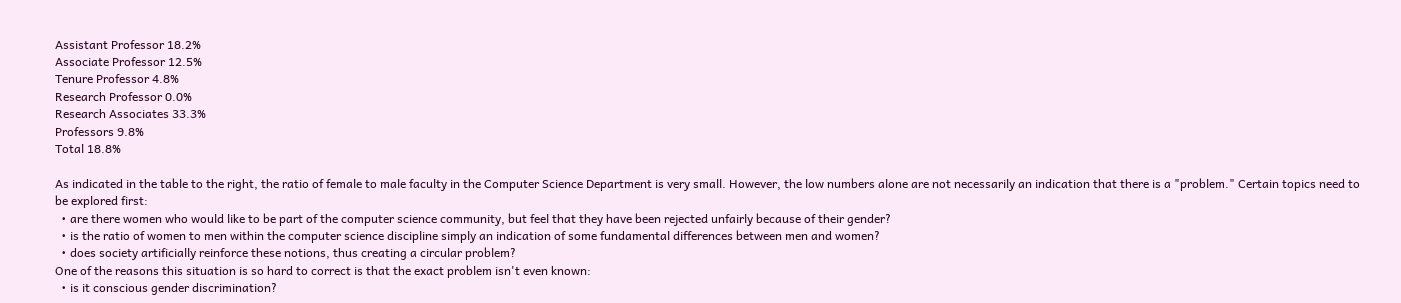Assistant Professor 18.2%
Associate Professor 12.5%
Tenure Professor 4.8%
Research Professor 0.0%
Research Associates 33.3%
Professors 9.8%
Total 18.8%

As indicated in the table to the right, the ratio of female to male faculty in the Computer Science Department is very small. However, the low numbers alone are not necessarily an indication that there is a "problem." Certain topics need to be explored first:
  • are there women who would like to be part of the computer science community, but feel that they have been rejected unfairly because of their gender?
  • is the ratio of women to men within the computer science discipline simply an indication of some fundamental differences between men and women?
  • does society artificially reinforce these notions, thus creating a circular problem?
One of the reasons this situation is so hard to correct is that the exact problem isn't even known:
  • is it conscious gender discrimination?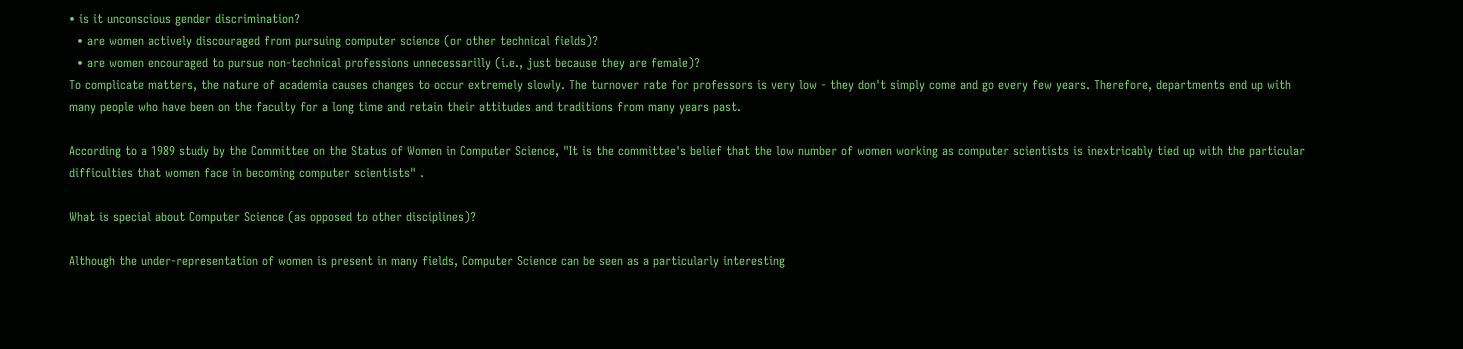• is it unconscious gender discrimination?
  • are women actively discouraged from pursuing computer science (or other technical fields)?
  • are women encouraged to pursue non-technical professions unnecessarilly (i.e., just because they are female)?
To complicate matters, the nature of academia causes changes to occur extremely slowly. The turnover rate for professors is very low - they don't simply come and go every few years. Therefore, departments end up with many people who have been on the faculty for a long time and retain their attitudes and traditions from many years past.

According to a 1989 study by the Committee on the Status of Women in Computer Science, "It is the committee's belief that the low number of women working as computer scientists is inextricably tied up with the particular difficulties that women face in becoming computer scientists" .

What is special about Computer Science (as opposed to other disciplines)?

Although the under-representation of women is present in many fields, Computer Science can be seen as a particularly interesting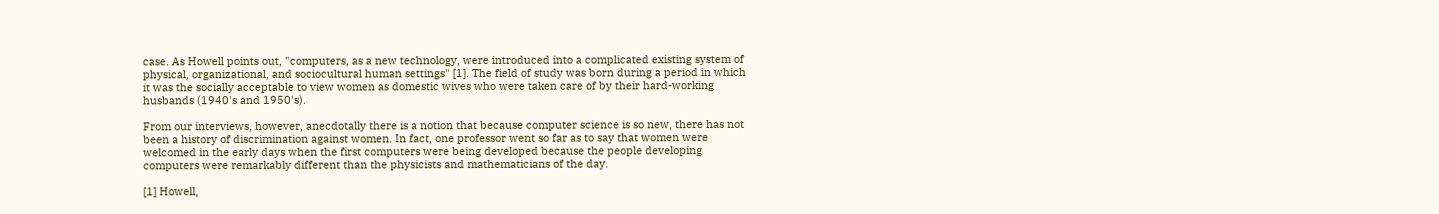case. As Howell points out, "computers, as a new technology, were introduced into a complicated existing system of physical, organizational, and sociocultural human settings" [1]. The field of study was born during a period in which it was the socially acceptable to view women as domestic wives who were taken care of by their hard-working husbands (1940's and 1950's).

From our interviews, however, anecdotally there is a notion that because computer science is so new, there has not been a history of discrimination against women. In fact, one professor went so far as to say that women were welcomed in the early days when the first computers were being developed because the people developing computers were remarkably different than the physicists and mathematicians of the day.

[1] Howell,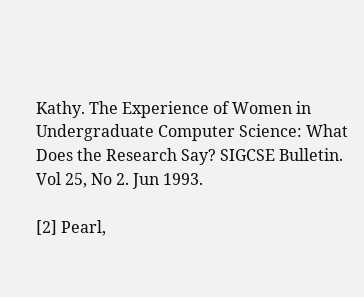Kathy. The Experience of Women in Undergraduate Computer Science: What Does the Research Say? SIGCSE Bulletin. Vol 25, No 2. Jun 1993.

[2] Pearl,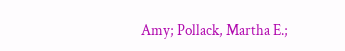Amy; Pollack, Martha E.;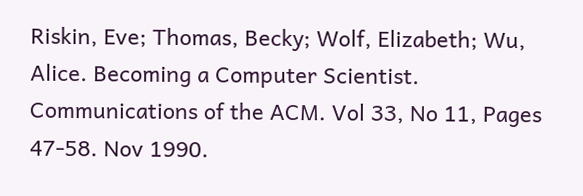Riskin, Eve; Thomas, Becky; Wolf, Elizabeth; Wu, Alice. Becoming a Computer Scientist. Communications of the ACM. Vol 33, No 11, Pages 47-58. Nov 1990.